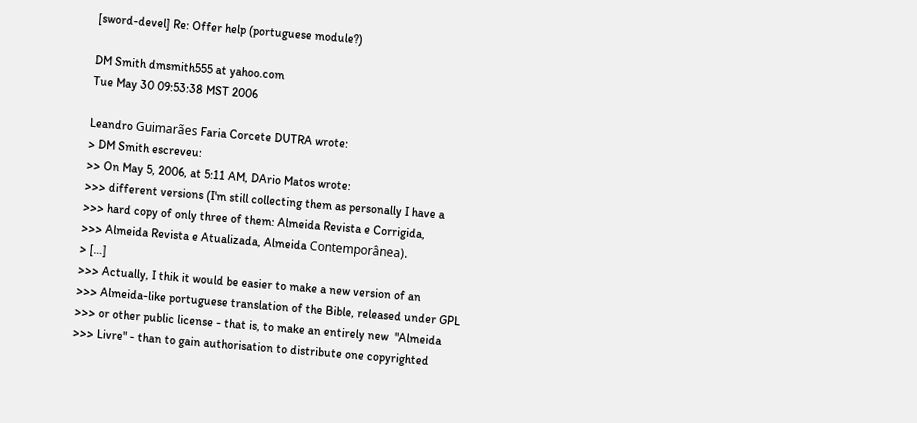[sword-devel] Re: Offer help (portuguese module?)

DM Smith dmsmith555 at yahoo.com
Tue May 30 09:53:38 MST 2006

Leandro Guimarães Faria Corcete DUTRA wrote:
> DM Smith escreveu:
>> On May 5, 2006, at 5:11 AM, DArio Matos wrote:
>>> different versions (I'm still collecting them as personally I have a
>>> hard copy of only three of them: Almeida Revista e Corrigida,
>>> Almeida Revista e Atualizada, Almeida Contemporânea).
> […]
>>> Actually, I thik it would be easier to make a new version of an
>>> Almeida-like portuguese translation of the Bible, released under GPL
>>> or other public license - that is, to make an entirely new  "Almeida
>>> Livre" - than to gain authorisation to distribute one copyrighted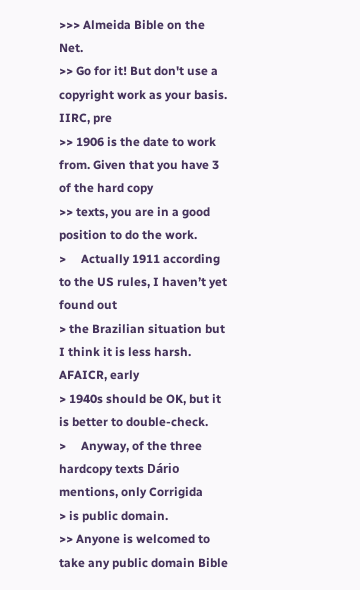>>> Almeida Bible on the Net.
>> Go for it! But don't use a copyright work as your basis. IIRC, pre
>> 1906 is the date to work from. Given that you have 3 of the hard copy
>> texts, you are in a good position to do the work.
>     Actually 1911 according to the US rules, I haven’t yet found out
> the Brazilian situation but I think it is less harsh.  AFAICR, early
> 1940s should be OK, but it is better to double-check.
>     Anyway, of the three hardcopy texts Dário mentions, only Corrigida
> is public domain.
>> Anyone is welcomed to take any public domain Bible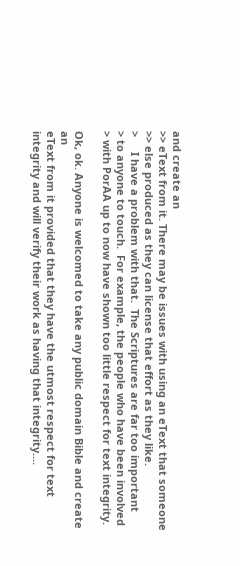and create an
>> eText from it. There may be issues with using an eText that someone
>> else produced as they can license that effort as they like.
>     I have a problem with that.  The Scriptures are far too important
> to anyone to touch.  For example, the people who have been involved
> with PorAA up to now have shown too little respect for text integrity.

Ok, ok. Anyone is welcomed to take any public domain Bible and create an
eText from it provided that they have the utmost respect for text
integrity and will verify their work as having that integrity....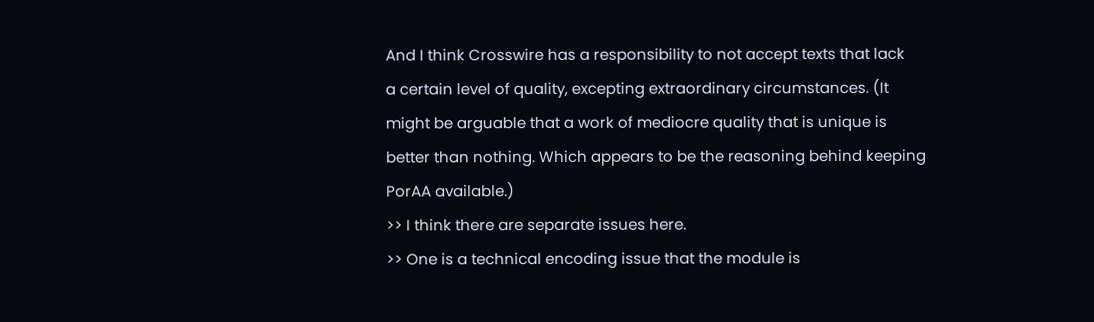And I think Crosswire has a responsibility to not accept texts that lack
a certain level of quality, excepting extraordinary circumstances. (It
might be arguable that a work of mediocre quality that is unique is
better than nothing. Which appears to be the reasoning behind keeping
PorAA available.)
>> I think there are separate issues here.
>> One is a technical encoding issue that the module is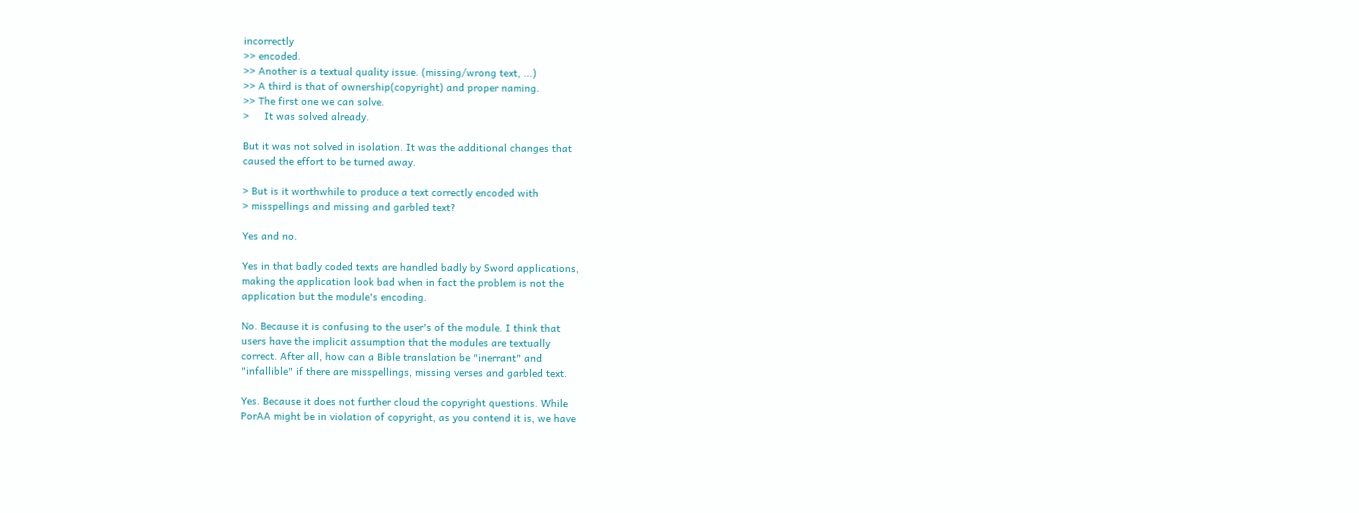incorrectly
>> encoded.
>> Another is a textual quality issue. (missing/wrong text, ...)
>> A third is that of ownership(copyright) and proper naming.
>> The first one we can solve.
>     It was solved already.

But it was not solved in isolation. It was the additional changes that
caused the effort to be turned away.

> But is it worthwhile to produce a text correctly encoded with
> misspellings and missing and garbled text?

Yes and no.

Yes in that badly coded texts are handled badly by Sword applications,
making the application look bad when in fact the problem is not the
application but the module's encoding.

No. Because it is confusing to the user's of the module. I think that
users have the implicit assumption that the modules are textually
correct. After all, how can a Bible translation be "inerrant" and
"infallible" if there are misspellings, missing verses and garbled text.

Yes. Because it does not further cloud the copyright questions. While
PorAA might be in violation of copyright, as you contend it is, we have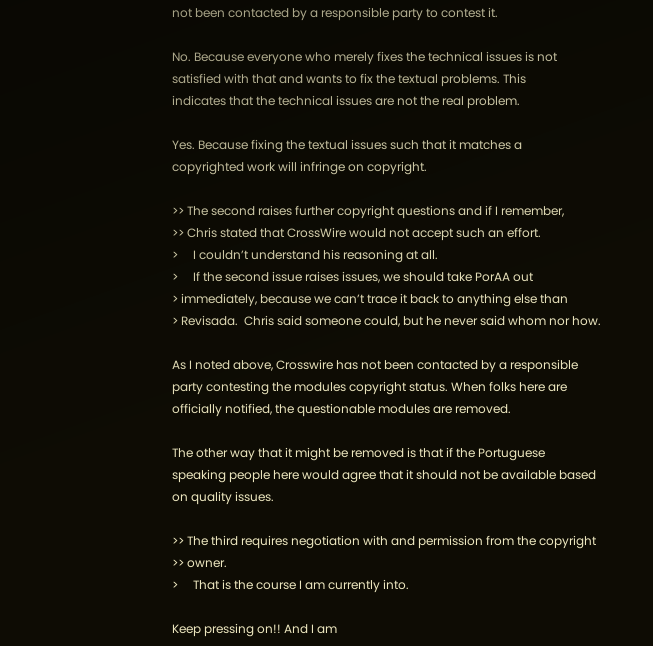not been contacted by a responsible party to contest it.

No. Because everyone who merely fixes the technical issues is not
satisfied with that and wants to fix the textual problems. This
indicates that the technical issues are not the real problem.

Yes. Because fixing the textual issues such that it matches a
copyrighted work will infringe on copyright.

>> The second raises further copyright questions and if I remember,
>> Chris stated that CrossWire would not accept such an effort.
>     I couldn’t understand his reasoning at all.
>     If the second issue raises issues, we should take PorAA out
> immediately, because we can’t trace it back to anything else than
> Revisada.  Chris said someone could, but he never said whom nor how.

As I noted above, Crosswire has not been contacted by a responsible
party contesting the modules copyright status. When folks here are
officially notified, the questionable modules are removed.

The other way that it might be removed is that if the Portuguese
speaking people here would agree that it should not be available based
on quality issues.

>> The third requires negotiation with and permission from the copyright
>> owner.
>     That is the course I am currently into.

Keep pressing on!! And I am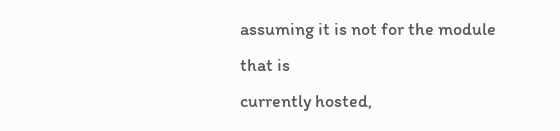assuming it is not for the module that is
currently hosted,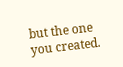but the one you created.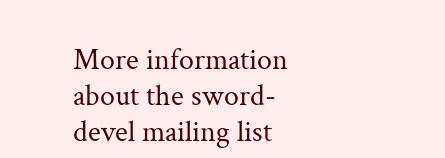More information about the sword-devel mailing list